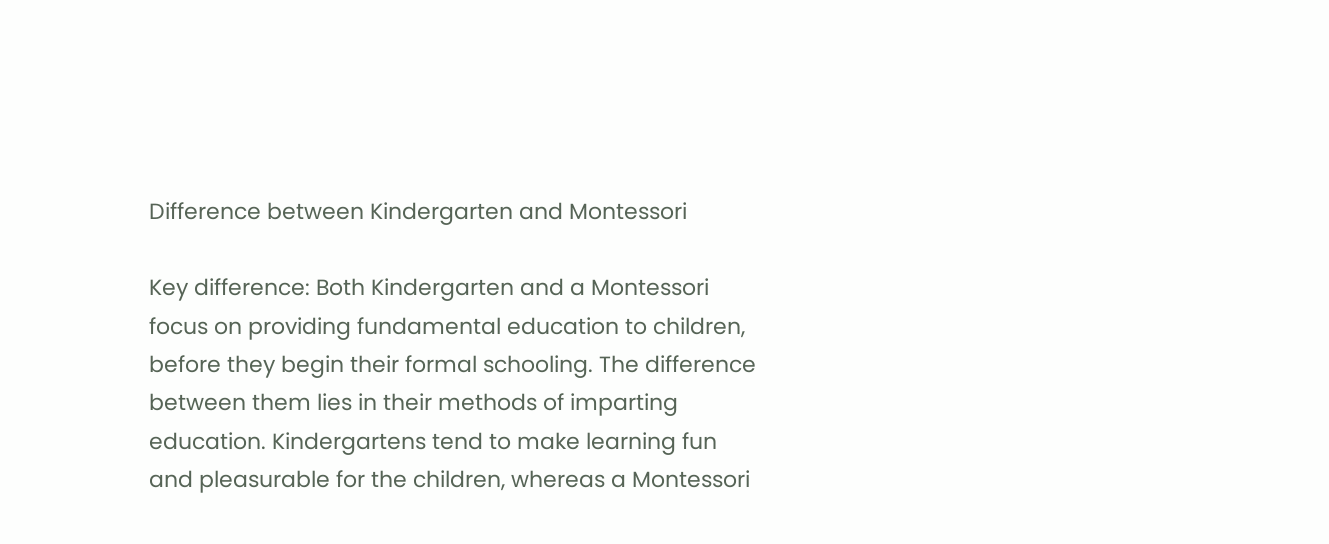Difference between Kindergarten and Montessori

Key difference: Both Kindergarten and a Montessori focus on providing fundamental education to children, before they begin their formal schooling. The difference between them lies in their methods of imparting education. Kindergartens tend to make learning fun and pleasurable for the children, whereas a Montessori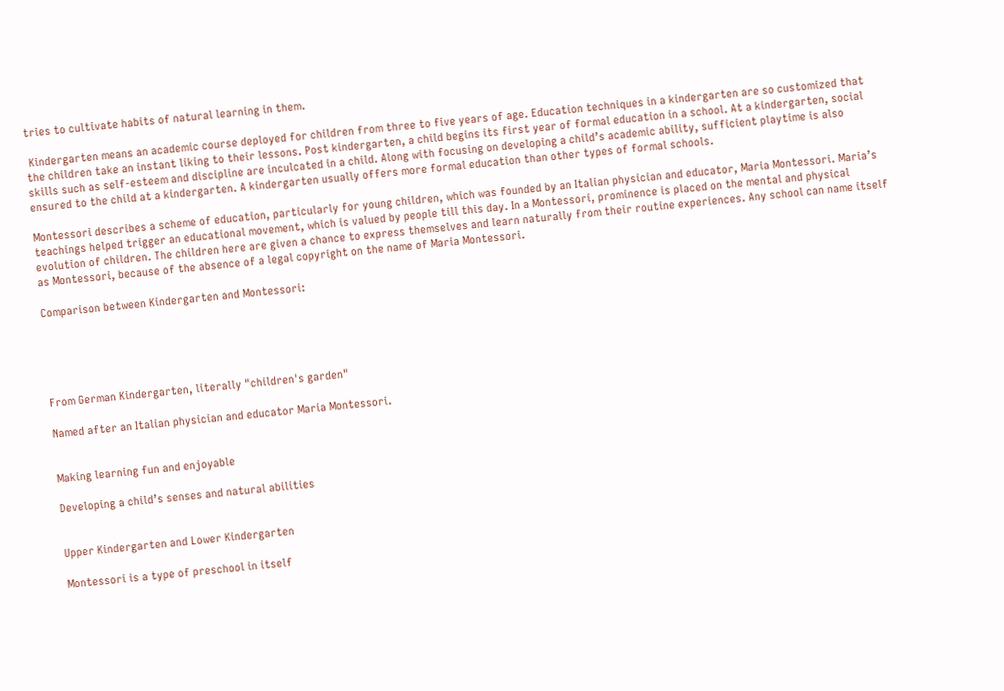tries to cultivate habits of natural learning in them.

 Kindergarten means an academic course deployed for children from three to five years of age. Education techniques in a kindergarten are so customized that the children take an instant liking to their lessons. Post kindergarten, a child begins its first year of formal education in a school. At a kindergarten, social skills such as self-esteem and discipline are inculcated in a child. Along with focusing on developing a child’s academic ability, sufficient playtime is also ensured to the child at a kindergarten. A kindergarten usually offers more formal education than other types of formal schools.

Montessori describes a scheme of education, particularly for young children, which was founded by an Italian physician and educator, Maria Montessori. Maria’s teachings helped trigger an educational movement, which is valued by people till this day. In a Montessori, prominence is placed on the mental and physical evolution of children. The children here are given a chance to express themselves and learn naturally from their routine experiences. Any school can name itself as Montessori, because of the absence of a legal copyright on the name of Maria Montessori.

Comparison between Kindergarten and Montessori:





From German Kindergarten, literally "children's garden"

Named after an Italian physician and educator Maria Montessori.


Making learning fun and enjoyable

Developing a child’s senses and natural abilities


Upper Kindergarten and Lower Kindergarten

Montessori is a type of preschool in itself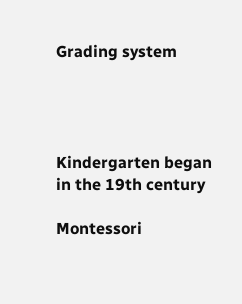Grading system




Kindergarten began in the 19th century

Montessori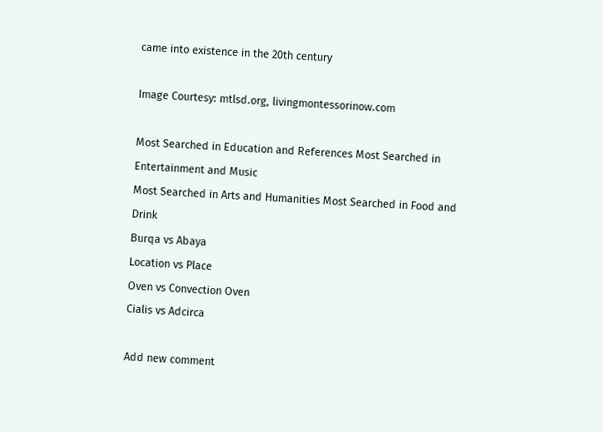came into existence in the 20th century

Image Courtesy: mtlsd.org, livingmontessorinow.com

Most Searched in Education and References Most Searched in Entertainment and Music
Most Searched in Arts and Humanities Most Searched in Food and Drink
Burqa vs Abaya
Location vs Place
Oven vs Convection Oven
Cialis vs Adcirca

Add new comment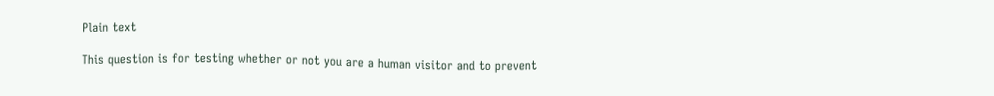Plain text

This question is for testing whether or not you are a human visitor and to prevent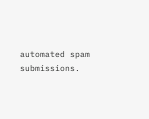automated spam submissions.